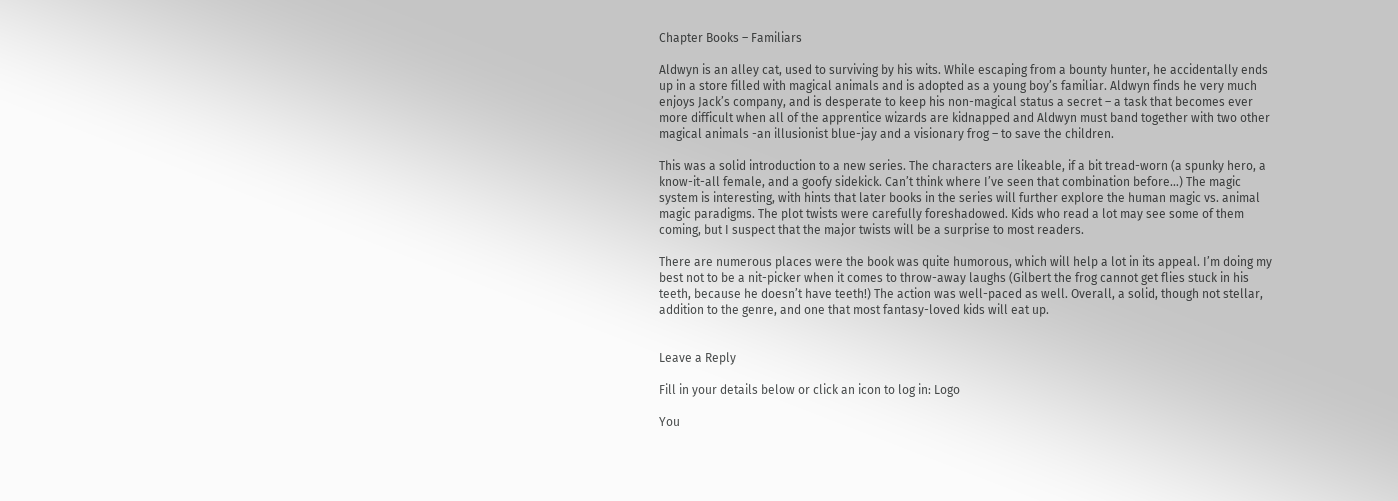Chapter Books – Familiars

Aldwyn is an alley cat, used to surviving by his wits. While escaping from a bounty hunter, he accidentally ends up in a store filled with magical animals and is adopted as a young boy’s familiar. Aldwyn finds he very much enjoys Jack’s company, and is desperate to keep his non-magical status a secret – a task that becomes ever more difficult when all of the apprentice wizards are kidnapped and Aldwyn must band together with two other magical animals -an illusionist blue-jay and a visionary frog – to save the children.

This was a solid introduction to a new series. The characters are likeable, if a bit tread-worn (a spunky hero, a know-it-all female, and a goofy sidekick. Can’t think where I’ve seen that combination before…) The magic system is interesting, with hints that later books in the series will further explore the human magic vs. animal magic paradigms. The plot twists were carefully foreshadowed. Kids who read a lot may see some of them coming, but I suspect that the major twists will be a surprise to most readers.

There are numerous places were the book was quite humorous, which will help a lot in its appeal. I’m doing my best not to be a nit-picker when it comes to throw-away laughs (Gilbert the frog cannot get flies stuck in his teeth, because he doesn’t have teeth!) The action was well-paced as well. Overall, a solid, though not stellar, addition to the genre, and one that most fantasy-loved kids will eat up.


Leave a Reply

Fill in your details below or click an icon to log in: Logo

You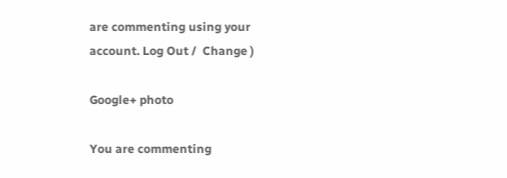are commenting using your account. Log Out /  Change )

Google+ photo

You are commenting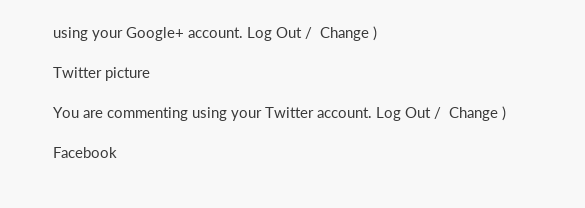using your Google+ account. Log Out /  Change )

Twitter picture

You are commenting using your Twitter account. Log Out /  Change )

Facebook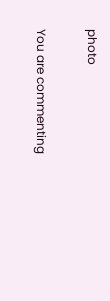photo

You are commenting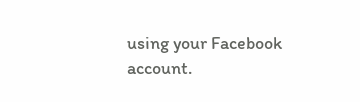using your Facebook account.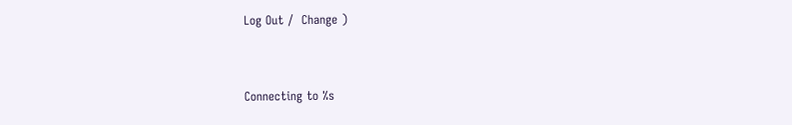Log Out /  Change )


Connecting to %s